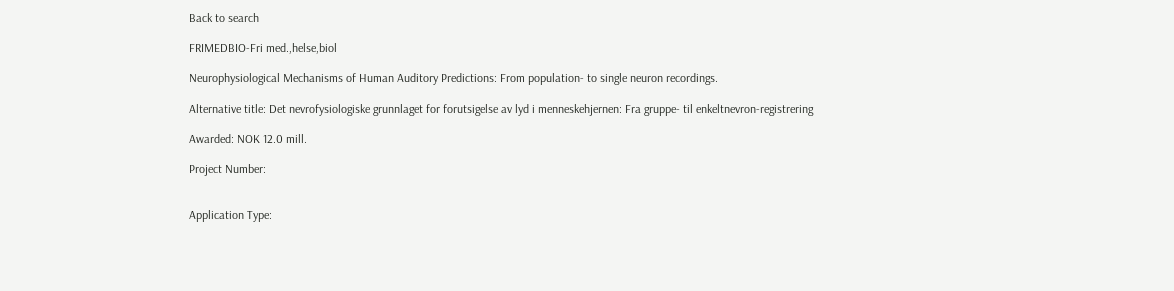Back to search

FRIMEDBIO-Fri med.,helse,biol

Neurophysiological Mechanisms of Human Auditory Predictions: From population- to single neuron recordings.

Alternative title: Det nevrofysiologiske grunnlaget for forutsigelse av lyd i menneskehjernen: Fra gruppe- til enkeltnevron-registrering

Awarded: NOK 12.0 mill.

Project Number:


Application Type: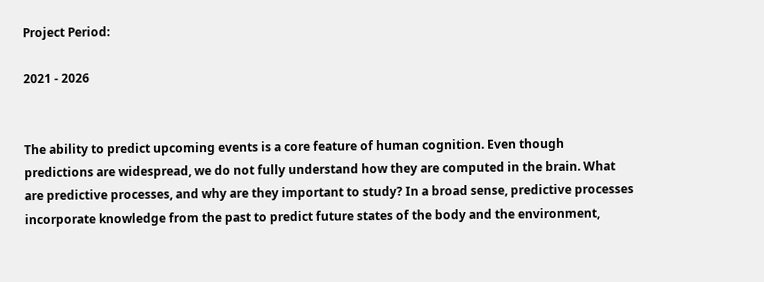Project Period:

2021 - 2026


The ability to predict upcoming events is a core feature of human cognition. Even though predictions are widespread, we do not fully understand how they are computed in the brain. What are predictive processes, and why are they important to study? In a broad sense, predictive processes incorporate knowledge from the past to predict future states of the body and the environment,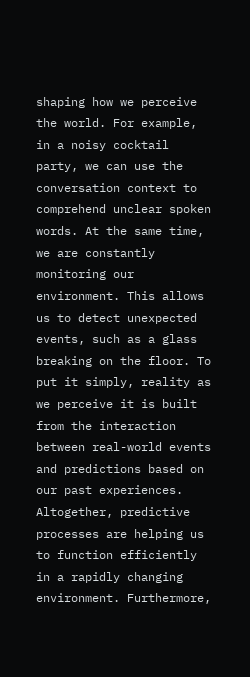shaping how we perceive the world. For example, in a noisy cocktail party, we can use the conversation context to comprehend unclear spoken words. At the same time, we are constantly monitoring our environment. This allows us to detect unexpected events, such as a glass breaking on the floor. To put it simply, reality as we perceive it is built from the interaction between real-world events and predictions based on our past experiences. Altogether, predictive processes are helping us to function efficiently in a rapidly changing environment. Furthermore,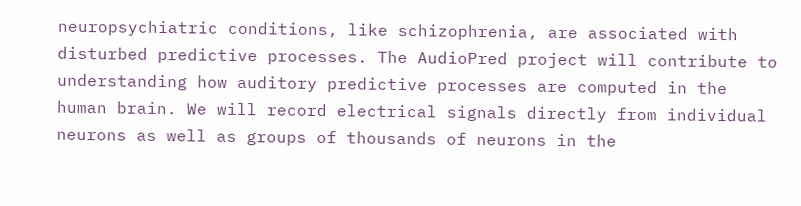neuropsychiatric conditions, like schizophrenia, are associated with disturbed predictive processes. The AudioPred project will contribute to understanding how auditory predictive processes are computed in the human brain. We will record electrical signals directly from individual neurons as well as groups of thousands of neurons in the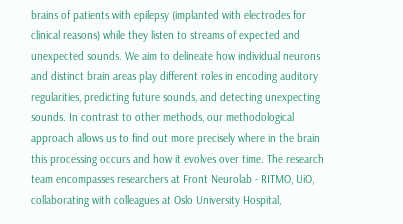brains of patients with epilepsy (implanted with electrodes for clinical reasons) while they listen to streams of expected and unexpected sounds. We aim to delineate how individual neurons and distinct brain areas play different roles in encoding auditory regularities, predicting future sounds, and detecting unexpecting sounds. In contrast to other methods, our methodological approach allows us to find out more precisely where in the brain this processing occurs and how it evolves over time. The research team encompasses researchers at Front Neurolab - RITMO, UiO, collaborating with colleagues at Oslo University Hospital,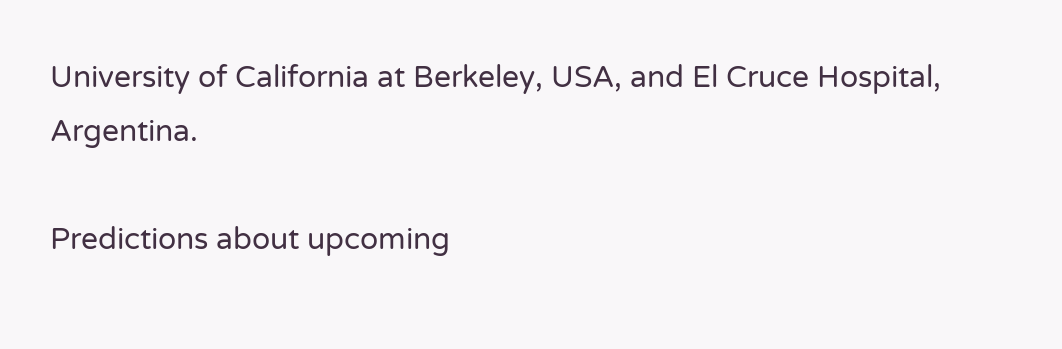University of California at Berkeley, USA, and El Cruce Hospital, Argentina.

Predictions about upcoming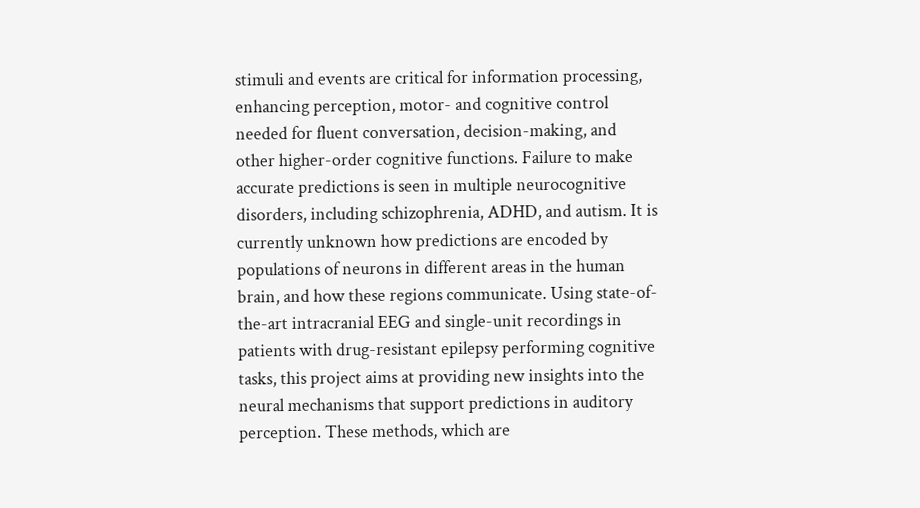stimuli and events are critical for information processing, enhancing perception, motor- and cognitive control needed for fluent conversation, decision-making, and other higher-order cognitive functions. Failure to make accurate predictions is seen in multiple neurocognitive disorders, including schizophrenia, ADHD, and autism. It is currently unknown how predictions are encoded by populations of neurons in different areas in the human brain, and how these regions communicate. Using state-of-the-art intracranial EEG and single-unit recordings in patients with drug-resistant epilepsy performing cognitive tasks, this project aims at providing new insights into the neural mechanisms that support predictions in auditory perception. These methods, which are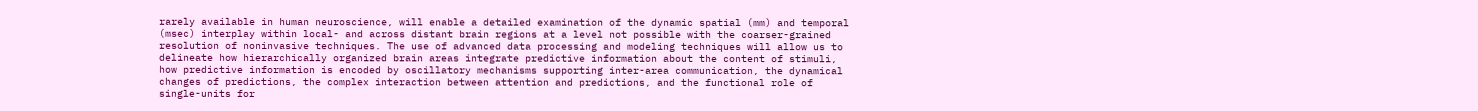rarely available in human neuroscience, will enable a detailed examination of the dynamic spatial (mm) and temporal (msec) interplay within local- and across distant brain regions at a level not possible with the coarser-grained resolution of noninvasive techniques. The use of advanced data processing and modeling techniques will allow us to delineate how hierarchically organized brain areas integrate predictive information about the content of stimuli, how predictive information is encoded by oscillatory mechanisms supporting inter-area communication, the dynamical changes of predictions, the complex interaction between attention and predictions, and the functional role of single-units for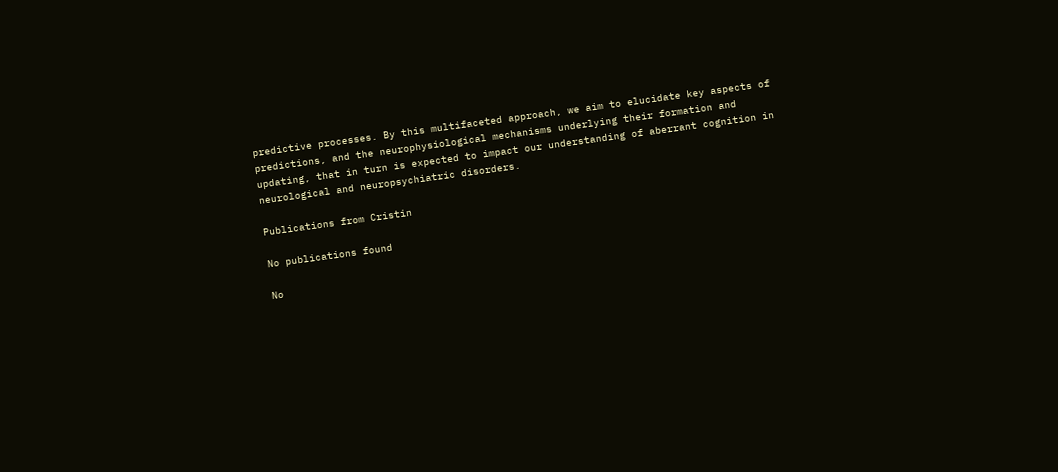predictive processes. By this multifaceted approach, we aim to elucidate key aspects of predictions, and the neurophysiological mechanisms underlying their formation and updating, that in turn is expected to impact our understanding of aberrant cognition in neurological and neuropsychiatric disorders.

Publications from Cristin

No publications found

No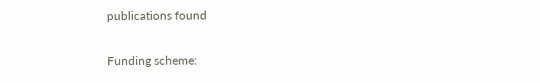publications found

Funding scheme: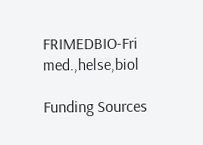FRIMEDBIO-Fri med.,helse,biol

Funding Sources